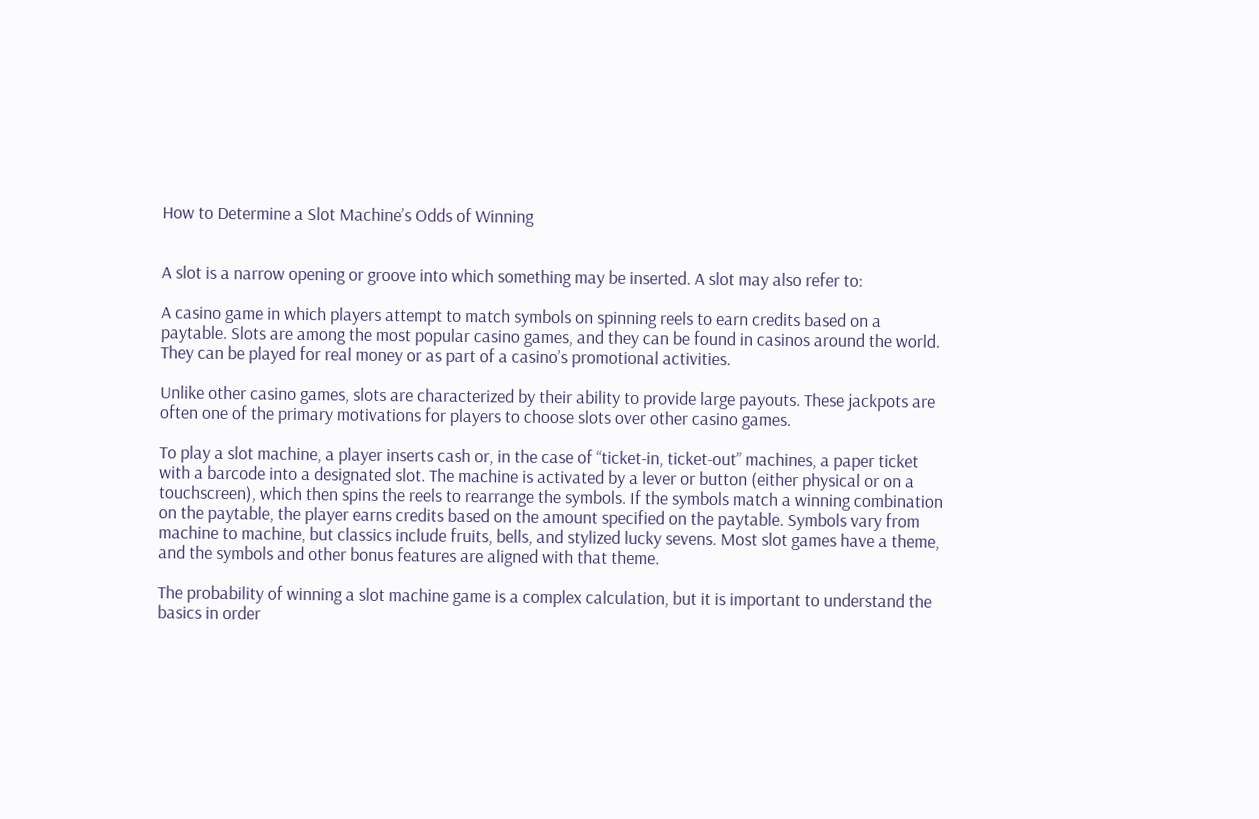How to Determine a Slot Machine’s Odds of Winning


A slot is a narrow opening or groove into which something may be inserted. A slot may also refer to:

A casino game in which players attempt to match symbols on spinning reels to earn credits based on a paytable. Slots are among the most popular casino games, and they can be found in casinos around the world. They can be played for real money or as part of a casino’s promotional activities.

Unlike other casino games, slots are characterized by their ability to provide large payouts. These jackpots are often one of the primary motivations for players to choose slots over other casino games.

To play a slot machine, a player inserts cash or, in the case of “ticket-in, ticket-out” machines, a paper ticket with a barcode into a designated slot. The machine is activated by a lever or button (either physical or on a touchscreen), which then spins the reels to rearrange the symbols. If the symbols match a winning combination on the paytable, the player earns credits based on the amount specified on the paytable. Symbols vary from machine to machine, but classics include fruits, bells, and stylized lucky sevens. Most slot games have a theme, and the symbols and other bonus features are aligned with that theme.

The probability of winning a slot machine game is a complex calculation, but it is important to understand the basics in order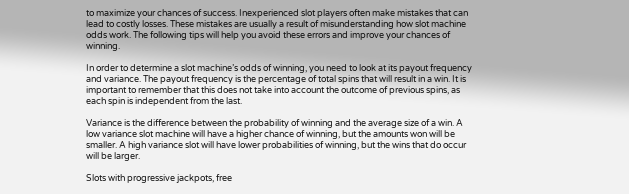to maximize your chances of success. Inexperienced slot players often make mistakes that can lead to costly losses. These mistakes are usually a result of misunderstanding how slot machine odds work. The following tips will help you avoid these errors and improve your chances of winning.

In order to determine a slot machine’s odds of winning, you need to look at its payout frequency and variance. The payout frequency is the percentage of total spins that will result in a win. It is important to remember that this does not take into account the outcome of previous spins, as each spin is independent from the last.

Variance is the difference between the probability of winning and the average size of a win. A low variance slot machine will have a higher chance of winning, but the amounts won will be smaller. A high variance slot will have lower probabilities of winning, but the wins that do occur will be larger.

Slots with progressive jackpots, free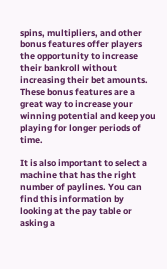spins, multipliers, and other bonus features offer players the opportunity to increase their bankroll without increasing their bet amounts. These bonus features are a great way to increase your winning potential and keep you playing for longer periods of time.

It is also important to select a machine that has the right number of paylines. You can find this information by looking at the pay table or asking a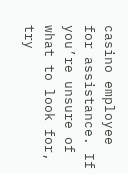casino employee for assistance. If you’re unsure of what to look for, try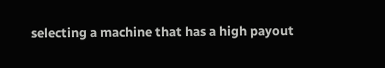selecting a machine that has a high payout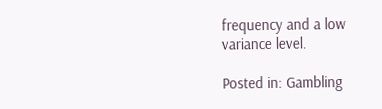frequency and a low variance level.

Posted in: Gambling